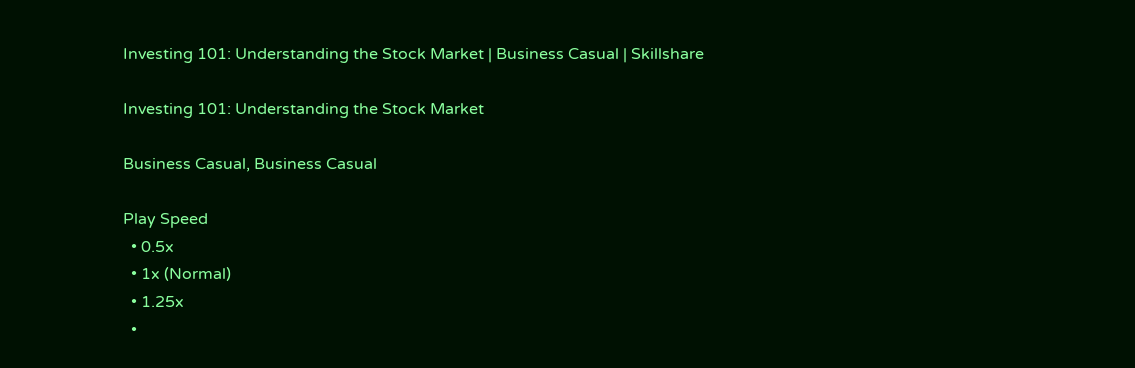Investing 101: Understanding the Stock Market | Business Casual | Skillshare

Investing 101: Understanding the Stock Market

Business Casual, Business Casual

Play Speed
  • 0.5x
  • 1x (Normal)
  • 1.25x
  •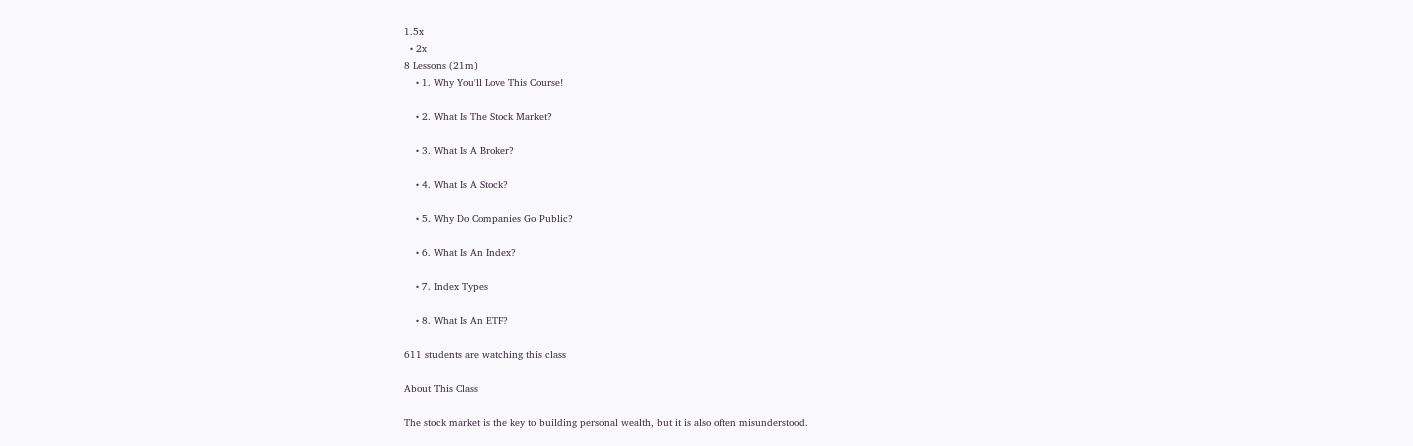1.5x
  • 2x
8 Lessons (21m)
    • 1. Why You'll Love This Course!

    • 2. What Is The Stock Market?

    • 3. What Is A Broker?

    • 4. What Is A Stock?

    • 5. Why Do Companies Go Public?

    • 6. What Is An Index?

    • 7. Index Types

    • 8. What Is An ETF?

611 students are watching this class

About This Class

The stock market is the key to building personal wealth, but it is also often misunderstood.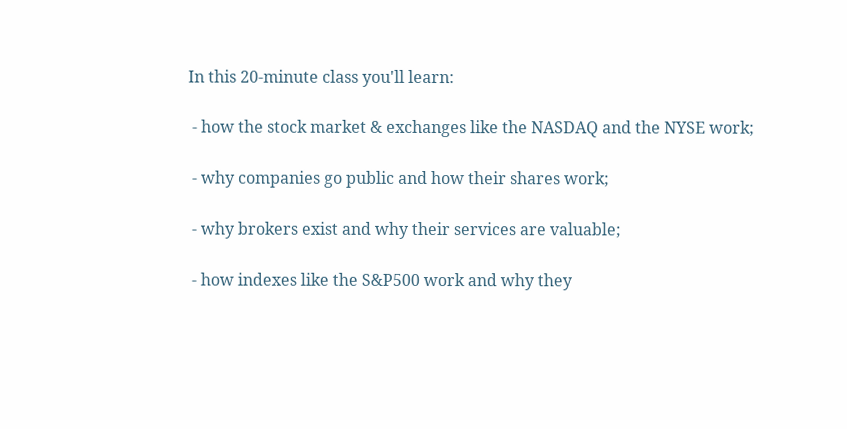In this 20-minute class you'll learn:

 - how the stock market & exchanges like the NASDAQ and the NYSE work;

 - why companies go public and how their shares work;

 - why brokers exist and why their services are valuable;

 - how indexes like the S&P500 work and why they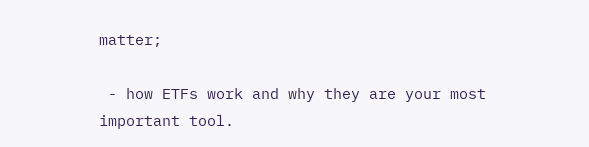matter;

 - how ETFs work and why they are your most important tool.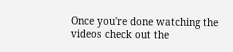Once you're done watching the videos check out the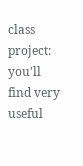class project: you'll find very useful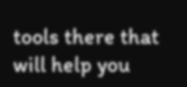tools there that will help you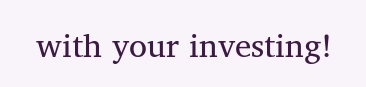with your investing!